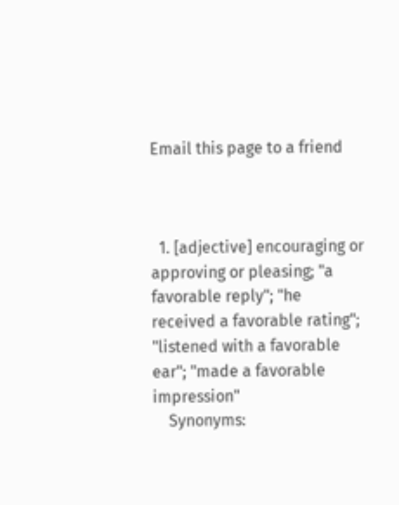Email this page to a friend



  1. [adjective] encouraging or approving or pleasing; "a favorable reply"; "he received a favorable rating"; "listened with a favorable ear"; "made a favorable impression"
    Synonyms: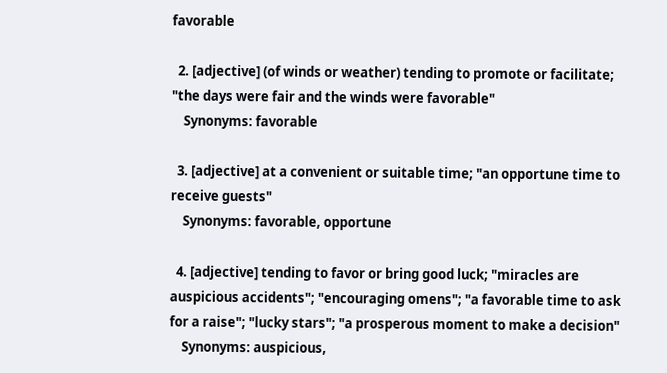favorable

  2. [adjective] (of winds or weather) tending to promote or facilitate; "the days were fair and the winds were favorable"
    Synonyms: favorable

  3. [adjective] at a convenient or suitable time; "an opportune time to receive guests"
    Synonyms: favorable, opportune

  4. [adjective] tending to favor or bring good luck; "miracles are auspicious accidents"; "encouraging omens"; "a favorable time to ask for a raise"; "lucky stars"; "a prosperous moment to make a decision"
    Synonyms: auspicious,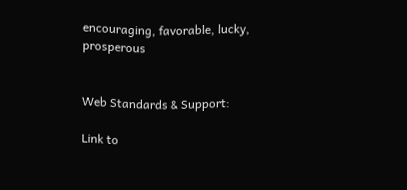encouraging, favorable, lucky, prosperous


Web Standards & Support:

Link to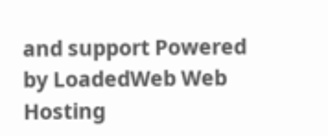and support Powered by LoadedWeb Web Hosting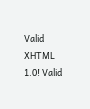Valid XHTML 1.0! Valid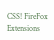CSS! FireFox Extensions